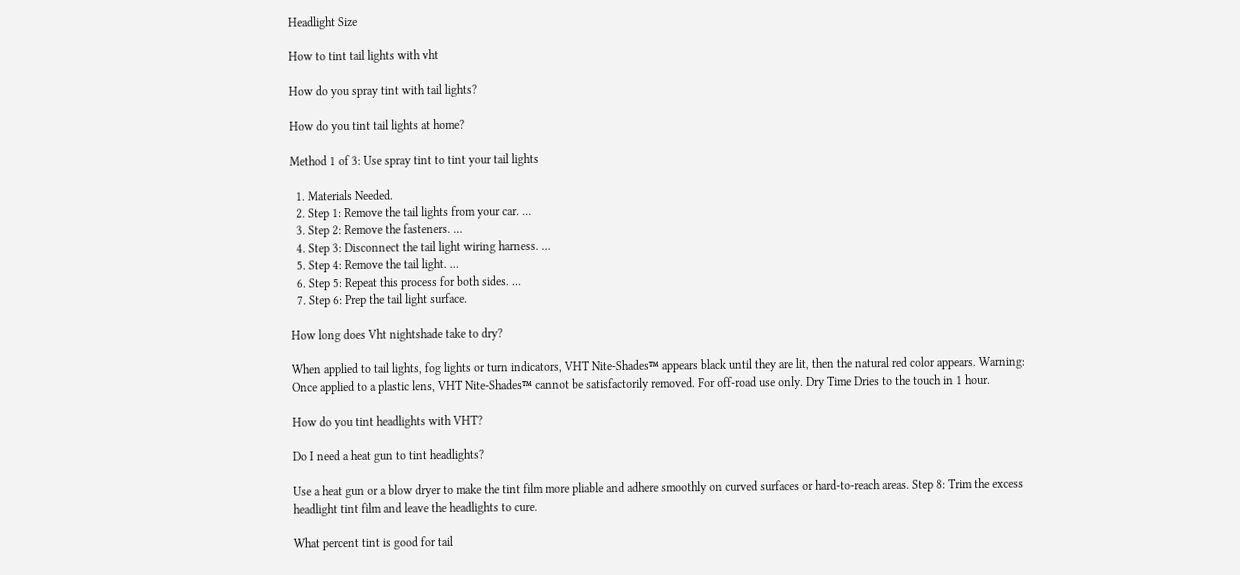Headlight Size

How to tint tail lights with vht

How do you spray tint with tail lights?

How do you tint tail lights at home?

Method 1 of 3: Use spray tint to tint your tail lights

  1. Materials Needed.
  2. Step 1: Remove the tail lights from your car. …
  3. Step 2: Remove the fasteners. …
  4. Step 3: Disconnect the tail light wiring harness. …
  5. Step 4: Remove the tail light. …
  6. Step 5: Repeat this process for both sides. …
  7. Step 6: Prep the tail light surface.

How long does Vht nightshade take to dry?

When applied to tail lights, fog lights or turn indicators, VHT Nite-Shades™ appears black until they are lit, then the natural red color appears. Warning: Once applied to a plastic lens, VHT Nite-Shades™ cannot be satisfactorily removed. For off-road use only. Dry Time Dries to the touch in 1 hour.

How do you tint headlights with VHT?

Do I need a heat gun to tint headlights?

Use a heat gun or a blow dryer to make the tint film more pliable and adhere smoothly on curved surfaces or hard-to-reach areas. Step 8: Trim the excess headlight tint film and leave the headlights to cure.

What percent tint is good for tail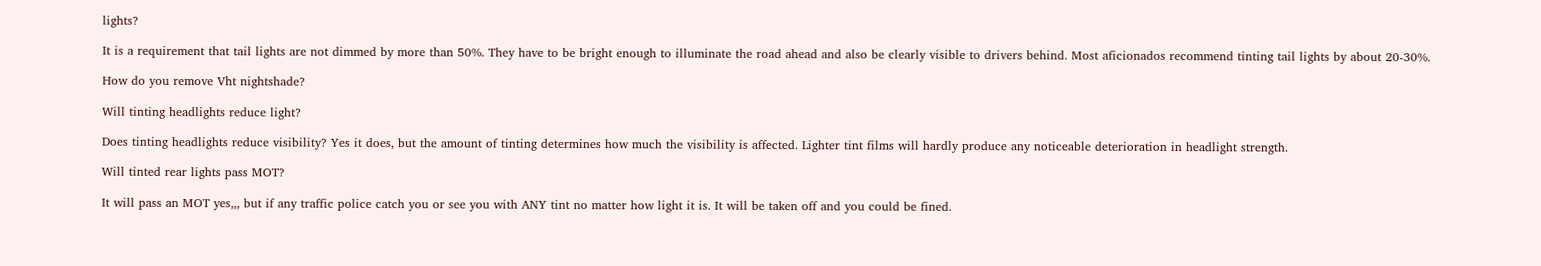lights?

It is a requirement that tail lights are not dimmed by more than 50%. They have to be bright enough to illuminate the road ahead and also be clearly visible to drivers behind. Most aficionados recommend tinting tail lights by about 20-30%.

How do you remove Vht nightshade?

Will tinting headlights reduce light?

Does tinting headlights reduce visibility? Yes it does, but the amount of tinting determines how much the visibility is affected. Lighter tint films will hardly produce any noticeable deterioration in headlight strength.

Will tinted rear lights pass MOT?

It will pass an MOT yes,,, but if any traffic police catch you or see you with ANY tint no matter how light it is. It will be taken off and you could be fined.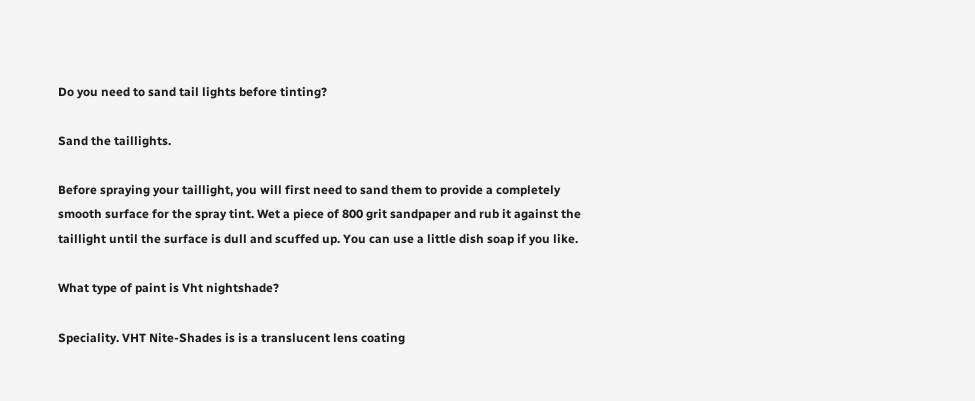Do you need to sand tail lights before tinting?

Sand the taillights.

Before spraying your taillight, you will first need to sand them to provide a completely smooth surface for the spray tint. Wet a piece of 800 grit sandpaper and rub it against the taillight until the surface is dull and scuffed up. You can use a little dish soap if you like.

What type of paint is Vht nightshade?

Speciality. VHT Nite-Shades is is a translucent lens coating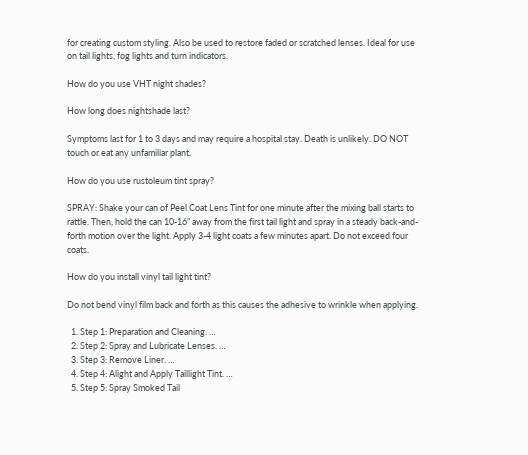for creating custom styling. Also be used to restore faded or scratched lenses. Ideal for use on tail lights, fog lights and turn indicators.

How do you use VHT night shades?

How long does nightshade last?

Symptoms last for 1 to 3 days and may require a hospital stay. Death is unlikely. DO NOT touch or eat any unfamiliar plant.

How do you use rustoleum tint spray?

SPRAY: Shake your can of Peel Coat Lens Tint for one minute after the mixing ball starts to rattle. Then, hold the can 10-16” away from the first tail light and spray in a steady back-and-forth motion over the light. Apply 3-4 light coats a few minutes apart. Do not exceed four coats.

How do you install vinyl tail light tint?

Do not bend vinyl film back and forth as this causes the adhesive to wrinkle when applying.

  1. Step 1: Preparation and Cleaning. …
  2. Step 2: Spray and Lubricate Lenses. …
  3. Step 3: Remove Liner. …
  4. Step 4: Alight and Apply Taillight Tint. …
  5. Step 5: Spray Smoked Tail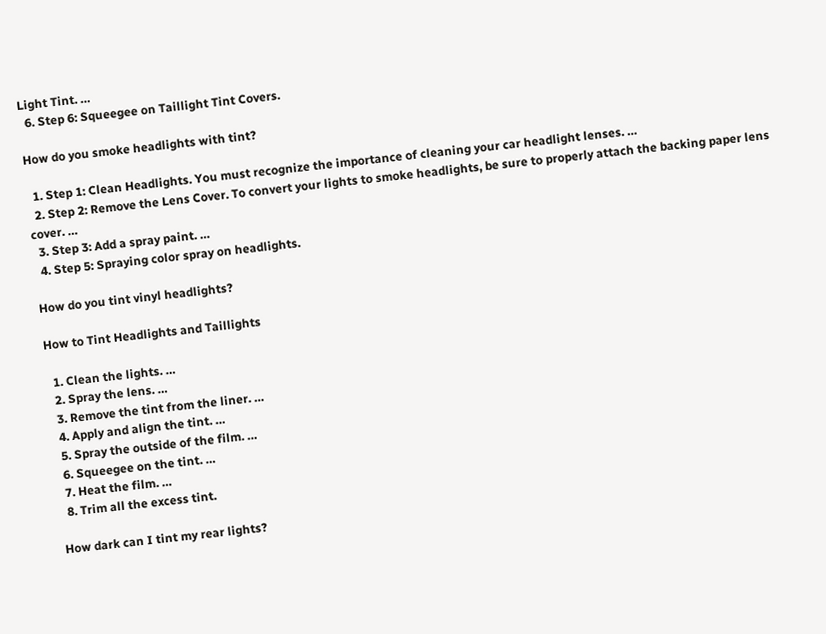Light Tint. …
  6. Step 6: Squeegee on Taillight Tint Covers.

How do you smoke headlights with tint?

  1. Step 1: Clean Headlights. You must recognize the importance of cleaning your car headlight lenses. …
  2. Step 2: Remove the Lens Cover. To convert your lights to smoke headlights, be sure to properly attach the backing paper lens cover. …
  3. Step 3: Add a spray paint. …
  4. Step 5: Spraying color spray on headlights.

How do you tint vinyl headlights?

How to Tint Headlights and Taillights

  1. Clean the lights. …
  2. Spray the lens. …
  3. Remove the tint from the liner. …
  4. Apply and align the tint. …
  5. Spray the outside of the film. …
  6. Squeegee on the tint. …
  7. Heat the film. …
  8. Trim all the excess tint.

How dark can I tint my rear lights?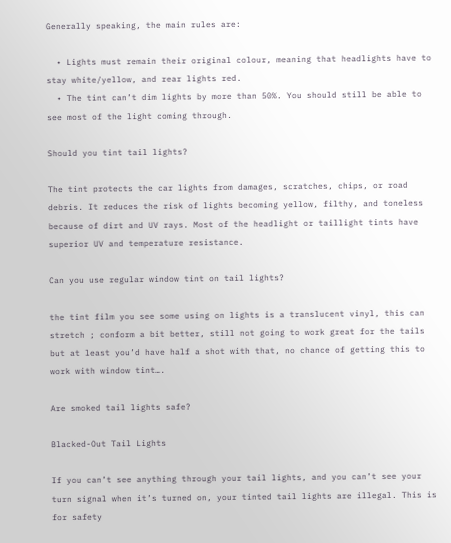Generally speaking, the main rules are:

  • Lights must remain their original colour, meaning that headlights have to stay white/yellow, and rear lights red.
  • The tint can’t dim lights by more than 50%. You should still be able to see most of the light coming through.

Should you tint tail lights?

The tint protects the car lights from damages, scratches, chips, or road debris. It reduces the risk of lights becoming yellow, filthy, and toneless because of dirt and UV rays. Most of the headlight or taillight tints have superior UV and temperature resistance.

Can you use regular window tint on tail lights?

the tint film you see some using on lights is a translucent vinyl, this can stretch ; conform a bit better, still not going to work great for the tails but at least you’d have half a shot with that, no chance of getting this to work with window tint….

Are smoked tail lights safe?

Blacked-Out Tail Lights

If you can’t see anything through your tail lights, and you can’t see your turn signal when it’s turned on, your tinted tail lights are illegal. This is for safety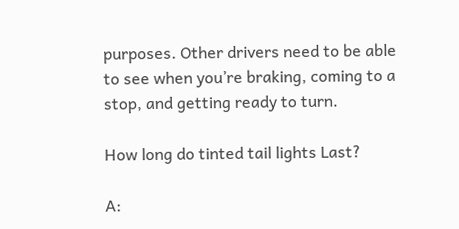purposes. Other drivers need to be able to see when you’re braking, coming to a stop, and getting ready to turn.

How long do tinted tail lights Last?

A: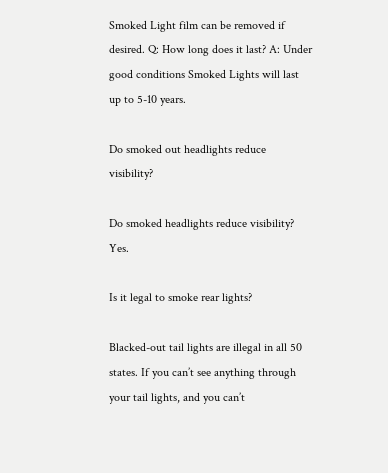Smoked Light film can be removed if desired. Q: How long does it last? A: Under good conditions Smoked Lights will last up to 5-10 years.

Do smoked out headlights reduce visibility?

Do smoked headlights reduce visibility? Yes.

Is it legal to smoke rear lights?

Blacked-out tail lights are illegal in all 50 states. If you can’t see anything through your tail lights, and you can’t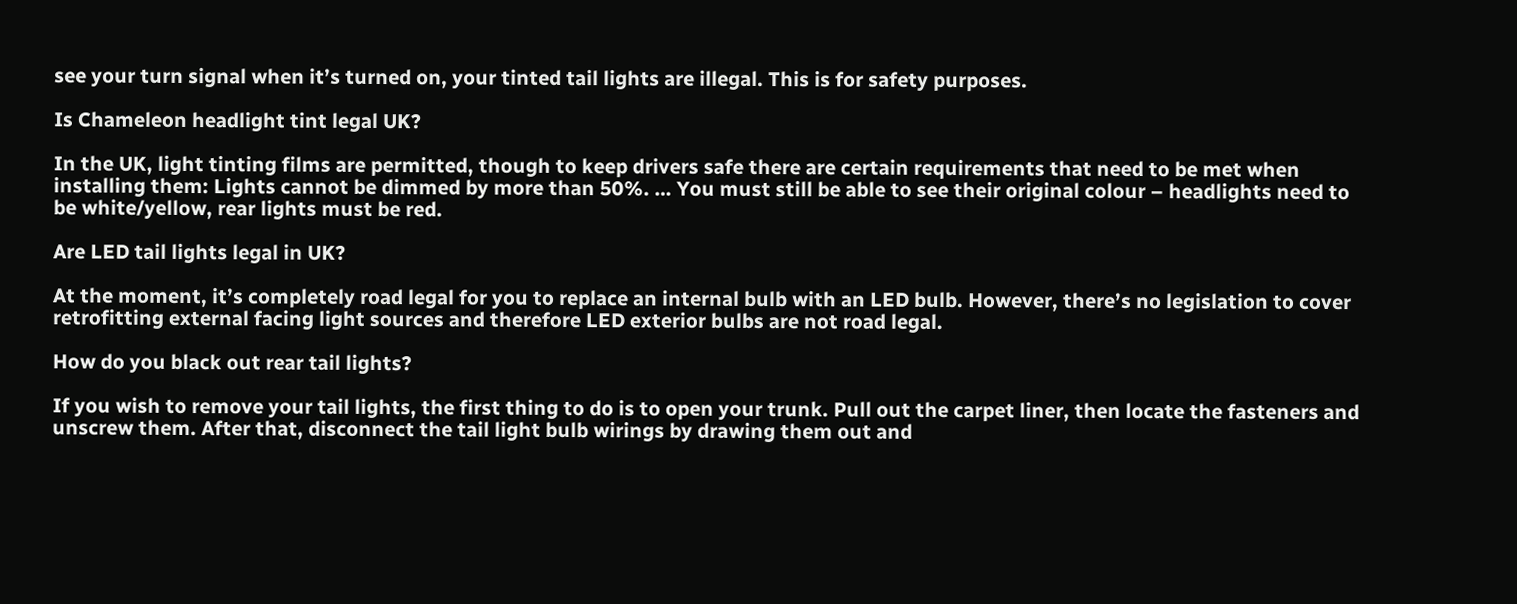see your turn signal when it’s turned on, your tinted tail lights are illegal. This is for safety purposes.

Is Chameleon headlight tint legal UK?

In the UK, light tinting films are permitted, though to keep drivers safe there are certain requirements that need to be met when installing them: Lights cannot be dimmed by more than 50%. … You must still be able to see their original colour – headlights need to be white/yellow, rear lights must be red.

Are LED tail lights legal in UK?

At the moment, it’s completely road legal for you to replace an internal bulb with an LED bulb. However, there’s no legislation to cover retrofitting external facing light sources and therefore LED exterior bulbs are not road legal.

How do you black out rear tail lights?

If you wish to remove your tail lights, the first thing to do is to open your trunk. Pull out the carpet liner, then locate the fasteners and unscrew them. After that, disconnect the tail light bulb wirings by drawing them out and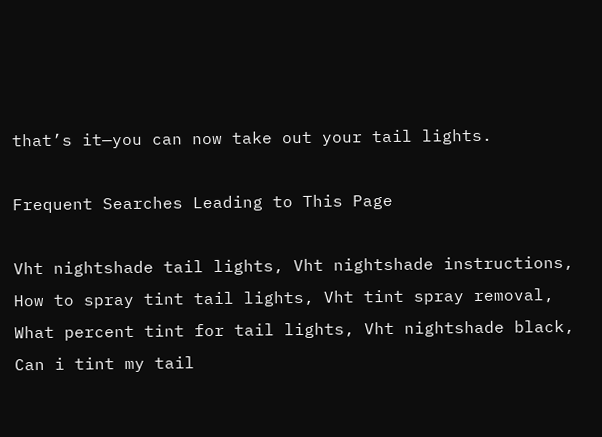that’s it—you can now take out your tail lights.

Frequent Searches Leading to This Page

Vht nightshade tail lights, Vht nightshade instructions, How to spray tint tail lights, Vht tint spray removal, What percent tint for tail lights, Vht nightshade black, Can i tint my tail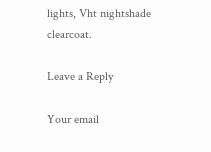lights, Vht nightshade clearcoat.

Leave a Reply

Your email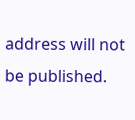address will not be published.